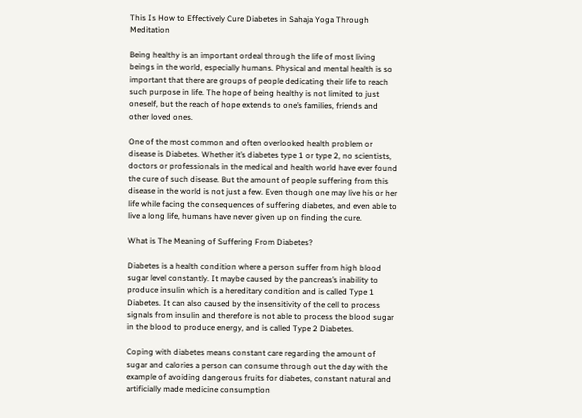This Is How to Effectively Cure Diabetes in Sahaja Yoga Through Meditation

Being healthy is an important ordeal through the life of most living beings in the world, especially humans. Physical and mental health is so important that there are groups of people dedicating their life to reach such purpose in life. The hope of being healthy is not limited to just oneself, but the reach of hope extends to one’s families, friends and other loved ones.

One of the most common and often overlooked health problem or disease is Diabetes. Whether it’s diabetes type 1 or type 2, no scientists, doctors or professionals in the medical and health world have ever found the cure of such disease. But the amount of people suffering from this disease in the world is not just a few. Even though one may live his or her life while facing the consequences of suffering diabetes, and even able to live a long life, humans have never given up on finding the cure.

What is The Meaning of Suffering From Diabetes?

Diabetes is a health condition where a person suffer from high blood sugar level constantly. It maybe caused by the pancreas’s inability to produce insulin which is a hereditary condition and is called Type 1 Diabetes. It can also caused by the insensitivity of the cell to process signals from insulin and therefore is not able to process the blood sugar in the blood to produce energy, and is called Type 2 Diabetes.

Coping with diabetes means constant care regarding the amount of sugar and calories a person can consume through out the day with the example of avoiding dangerous fruits for diabetes, constant natural and artificially made medicine consumption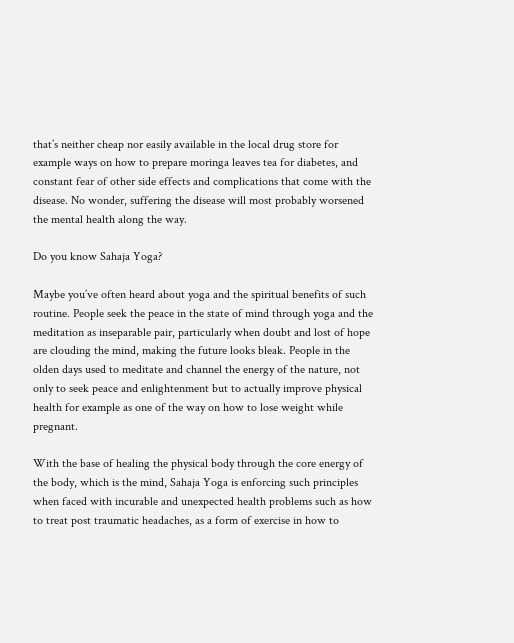that’s neither cheap nor easily available in the local drug store for example ways on how to prepare moringa leaves tea for diabetes, and constant fear of other side effects and complications that come with the disease. No wonder, suffering the disease will most probably worsened the mental health along the way.

Do you know Sahaja Yoga?

Maybe you’ve often heard about yoga and the spiritual benefits of such routine. People seek the peace in the state of mind through yoga and the meditation as inseparable pair, particularly when doubt and lost of hope are clouding the mind, making the future looks bleak. People in the olden days used to meditate and channel the energy of the nature, not only to seek peace and enlightenment but to actually improve physical health for example as one of the way on how to lose weight while pregnant.

With the base of healing the physical body through the core energy of the body, which is the mind, Sahaja Yoga is enforcing such principles when faced with incurable and unexpected health problems such as how to treat post traumatic headaches, as a form of exercise in how to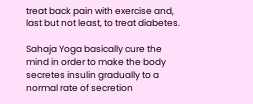treat back pain with exercise and, last but not least, to treat diabetes.

Sahaja Yoga basically cure the mind in order to make the body secretes insulin gradually to a normal rate of secretion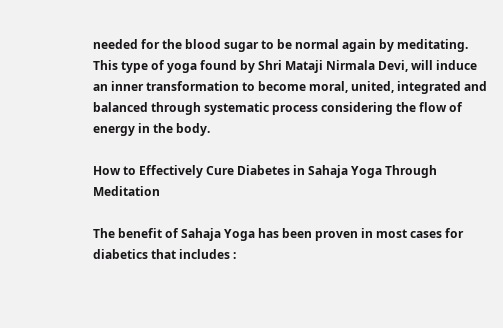needed for the blood sugar to be normal again by meditating. This type of yoga found by Shri Mataji Nirmala Devi, will induce an inner transformation to become moral, united, integrated and balanced through systematic process considering the flow of energy in the body.

How to Effectively Cure Diabetes in Sahaja Yoga Through Meditation

The benefit of Sahaja Yoga has been proven in most cases for diabetics that includes :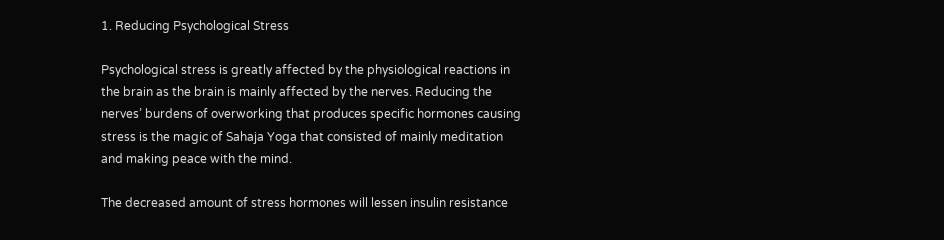1. Reducing Psychological Stress

Psychological stress is greatly affected by the physiological reactions in the brain as the brain is mainly affected by the nerves. Reducing the nerves’ burdens of overworking that produces specific hormones causing stress is the magic of Sahaja Yoga that consisted of mainly meditation and making peace with the mind.

The decreased amount of stress hormones will lessen insulin resistance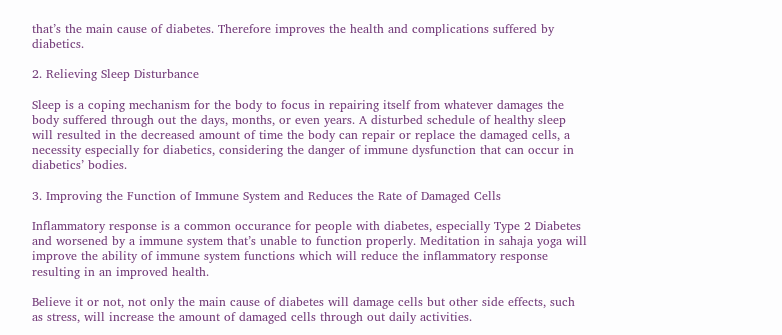that’s the main cause of diabetes. Therefore improves the health and complications suffered by diabetics.

2. Relieving Sleep Disturbance

Sleep is a coping mechanism for the body to focus in repairing itself from whatever damages the body suffered through out the days, months, or even years. A disturbed schedule of healthy sleep will resulted in the decreased amount of time the body can repair or replace the damaged cells, a necessity especially for diabetics, considering the danger of immune dysfunction that can occur in diabetics’ bodies.

3. Improving the Function of Immune System and Reduces the Rate of Damaged Cells

Inflammatory response is a common occurance for people with diabetes, especially Type 2 Diabetes and worsened by a immune system that’s unable to function properly. Meditation in sahaja yoga will improve the ability of immune system functions which will reduce the inflammatory response resulting in an improved health.

Believe it or not, not only the main cause of diabetes will damage cells but other side effects, such as stress, will increase the amount of damaged cells through out daily activities.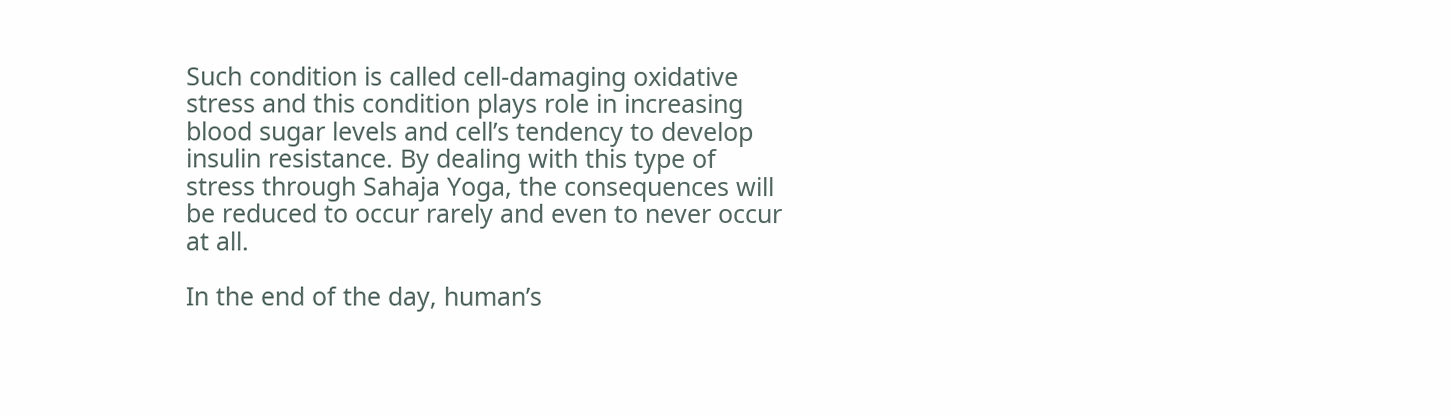Such condition is called cell-damaging oxidative stress and this condition plays role in increasing blood sugar levels and cell’s tendency to develop insulin resistance. By dealing with this type of stress through Sahaja Yoga, the consequences will be reduced to occur rarely and even to never occur at all.

In the end of the day, human’s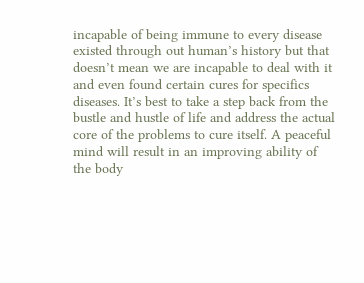incapable of being immune to every disease existed through out human’s history but that doesn’t mean we are incapable to deal with it and even found certain cures for specifics diseases. It’s best to take a step back from the bustle and hustle of life and address the actual core of the problems to cure itself. A peaceful mind will result in an improving ability of the body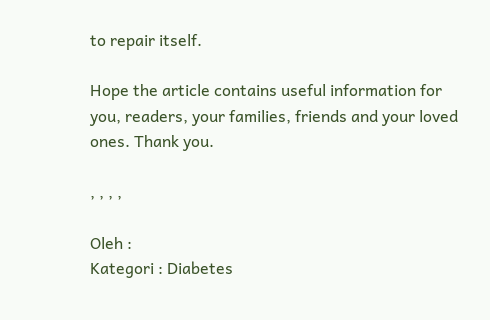to repair itself.

Hope the article contains useful information for you, readers, your families, friends and your loved ones. Thank you.

, , , ,

Oleh :
Kategori : Diabetes